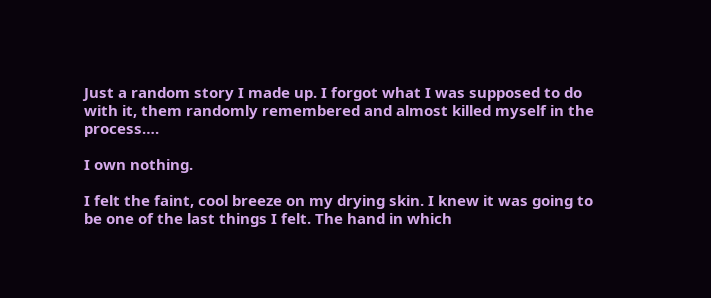Just a random story I made up. I forgot what I was supposed to do with it, them randomly remembered and almost killed myself in the process….

I own nothing.

I felt the faint, cool breeze on my drying skin. I knew it was going to be one of the last things I felt. The hand in which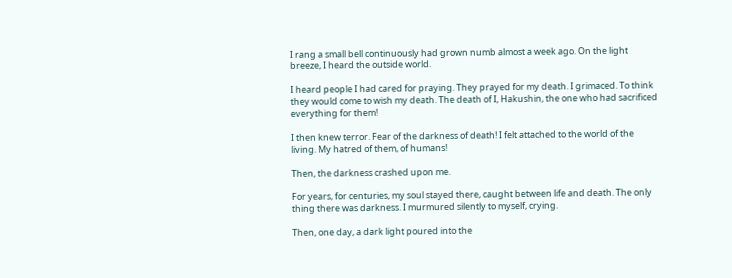I rang a small bell continuously had grown numb almost a week ago. On the light breeze, I heard the outside world.

I heard people I had cared for praying. They prayed for my death. I grimaced. To think they would come to wish my death. The death of I, Hakushin, the one who had sacrificed everything for them!

I then knew terror. Fear of the darkness of death! I felt attached to the world of the living. My hatred of them, of humans!

Then, the darkness crashed upon me.

For years, for centuries, my soul stayed there, caught between life and death. The only thing there was darkness. I murmured silently to myself, crying.

Then, one day, a dark light poured into the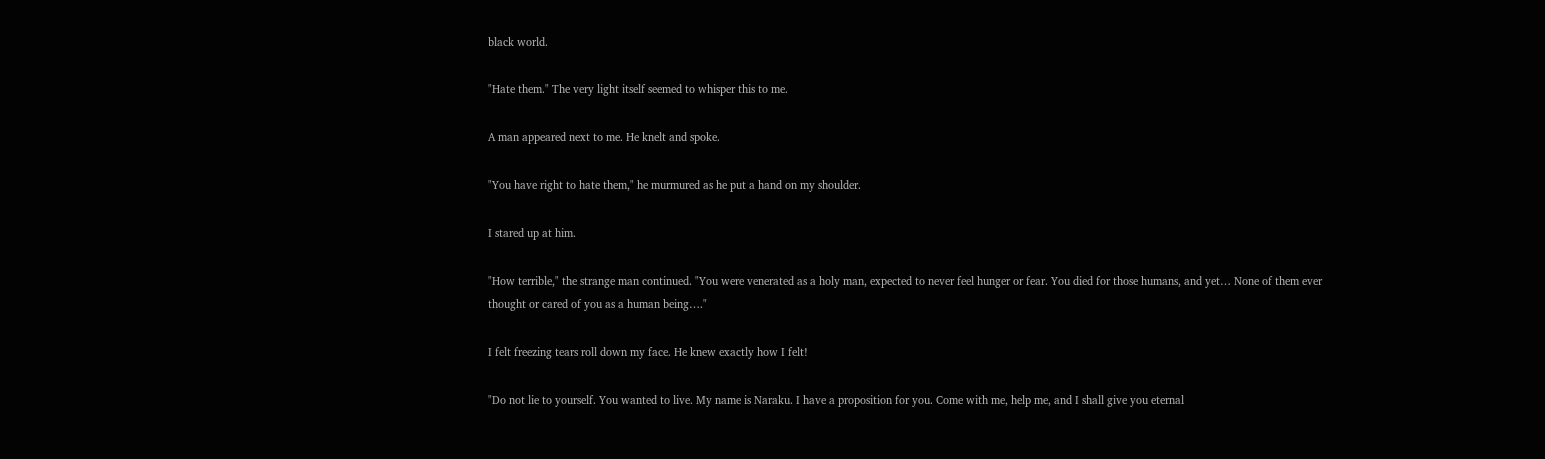black world.

"Hate them." The very light itself seemed to whisper this to me.

A man appeared next to me. He knelt and spoke.

"You have right to hate them," he murmured as he put a hand on my shoulder.

I stared up at him.

"How terrible," the strange man continued. "You were venerated as a holy man, expected to never feel hunger or fear. You died for those humans, and yet… None of them ever thought or cared of you as a human being…."

I felt freezing tears roll down my face. He knew exactly how I felt!

"Do not lie to yourself. You wanted to live. My name is Naraku. I have a proposition for you. Come with me, help me, and I shall give you eternal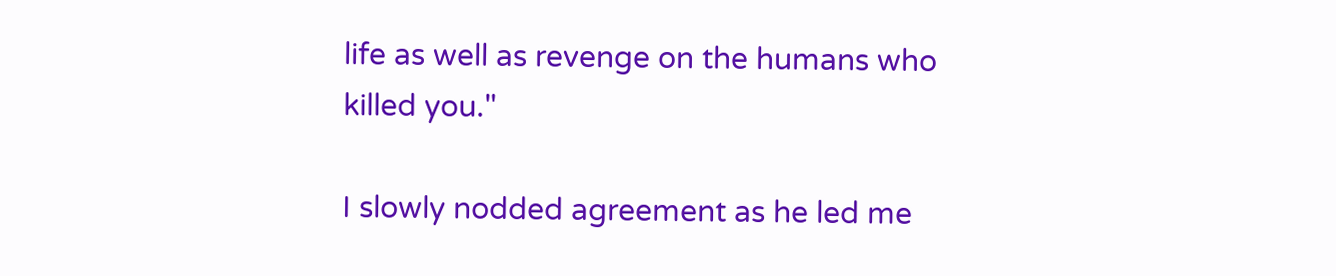life as well as revenge on the humans who killed you."

I slowly nodded agreement as he led me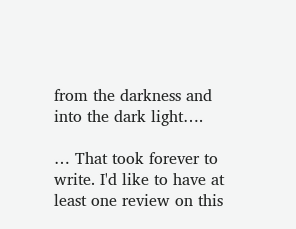from the darkness and into the dark light….

… That took forever to write. I'd like to have at least one review on this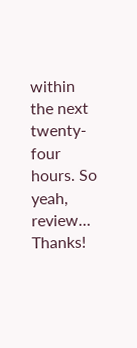within the next twenty-four hours. So yeah, review… Thanks!